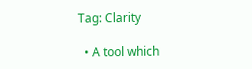Tag: Clarity

  • A tool which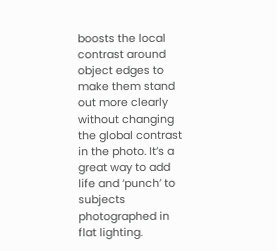boosts the local contrast around object edges to make them stand out more clearly without changing the global contrast in the photo. It’s a great way to add life and ‘punch’ to subjects photographed in flat lighting.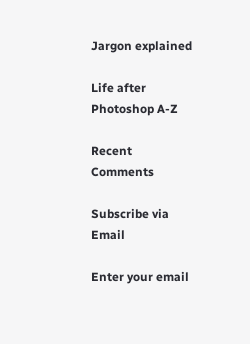Jargon explained

Life after Photoshop A-Z

Recent Comments

Subscribe via Email

Enter your email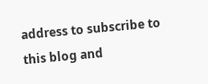address to subscribe to this blog and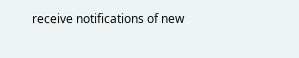receive notifications of new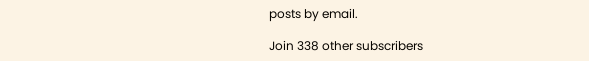posts by email.

Join 338 other subscribers